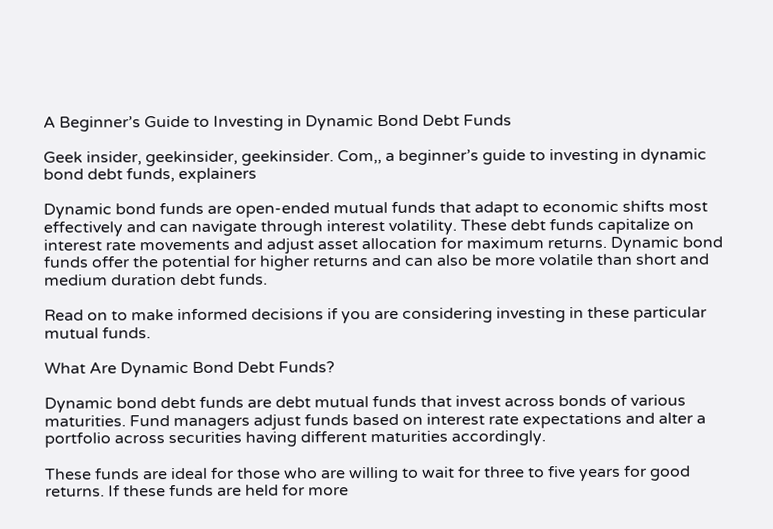A Beginner’s Guide to Investing in Dynamic Bond Debt Funds

Geek insider, geekinsider, geekinsider. Com,, a beginner’s guide to investing in dynamic bond debt funds, explainers

Dynamic bond funds are open-ended mutual funds that adapt to economic shifts most effectively and can navigate through interest volatility. These debt funds capitalize on interest rate movements and adjust asset allocation for maximum returns. Dynamic bond funds offer the potential for higher returns and can also be more volatile than short and medium duration debt funds.

Read on to make informed decisions if you are considering investing in these particular mutual funds.

What Are Dynamic Bond Debt Funds?

Dynamic bond debt funds are debt mutual funds that invest across bonds of various maturities. Fund managers adjust funds based on interest rate expectations and alter a portfolio across securities having different maturities accordingly.

These funds are ideal for those who are willing to wait for three to five years for good returns. If these funds are held for more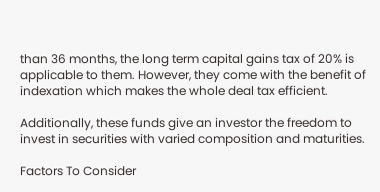than 36 months, the long term capital gains tax of 20% is applicable to them. However, they come with the benefit of indexation which makes the whole deal tax efficient.

Additionally, these funds give an investor the freedom to invest in securities with varied composition and maturities.

Factors To Consider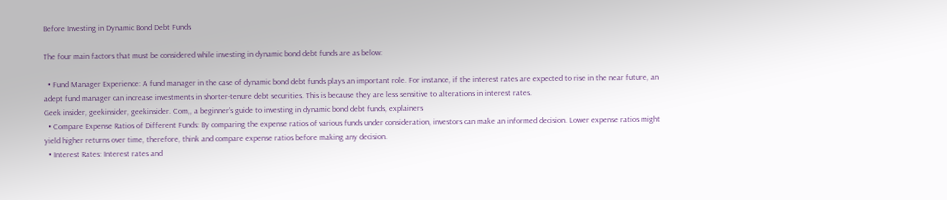Before Investing in Dynamic Bond Debt Funds

The four main factors that must be considered while investing in dynamic bond debt funds are as below:

  • Fund Manager Experience: A fund manager in the case of dynamic bond debt funds plays an important role. For instance, if the interest rates are expected to rise in the near future, an adept fund manager can increase investments in shorter-tenure debt securities. This is because they are less sensitive to alterations in interest rates.
Geek insider, geekinsider, geekinsider. Com,, a beginner’s guide to investing in dynamic bond debt funds, explainers
  • Compare Expense Ratios of Different Funds: By comparing the expense ratios of various funds under consideration, investors can make an informed decision. Lower expense ratios might yield higher returns over time, therefore, think and compare expense ratios before making any decision.
  • Interest Rates: Interest rates and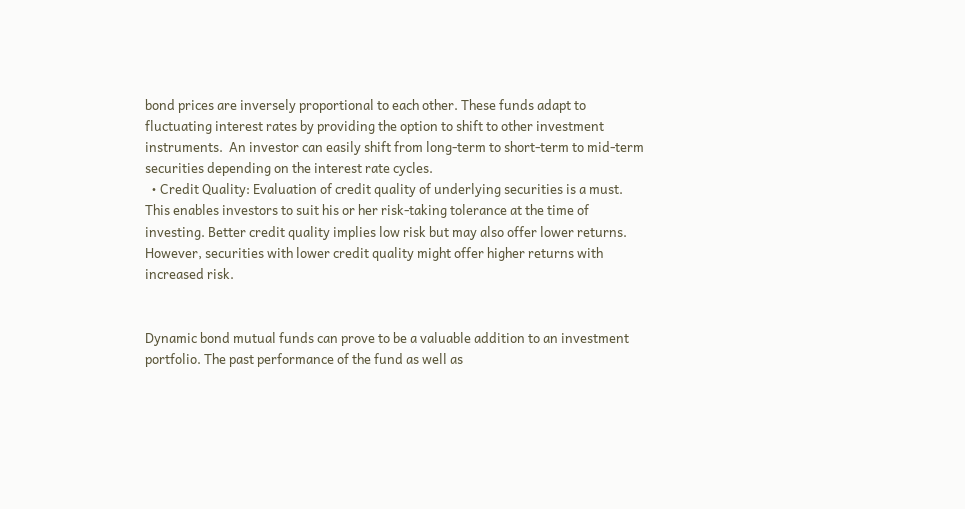bond prices are inversely proportional to each other. These funds adapt to fluctuating interest rates by providing the option to shift to other investment instruments.  An investor can easily shift from long-term to short-term to mid-term securities depending on the interest rate cycles.
  • Credit Quality: Evaluation of credit quality of underlying securities is a must. This enables investors to suit his or her risk-taking tolerance at the time of investing. Better credit quality implies low risk but may also offer lower returns. However, securities with lower credit quality might offer higher returns with increased risk.


Dynamic bond mutual funds can prove to be a valuable addition to an investment portfolio. The past performance of the fund as well as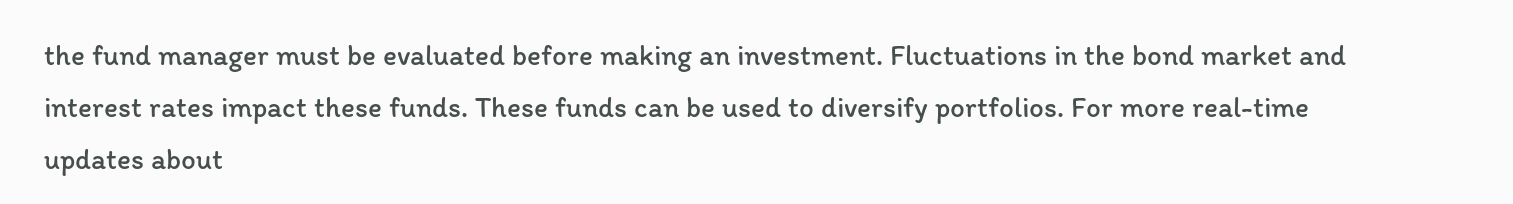the fund manager must be evaluated before making an investment. Fluctuations in the bond market and interest rates impact these funds. These funds can be used to diversify portfolios. For more real-time updates about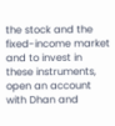the stock and the fixed-income market and to invest in these instruments, open an account with Dhan and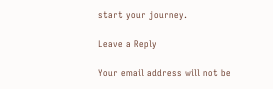start your journey.

Leave a Reply

Your email address will not be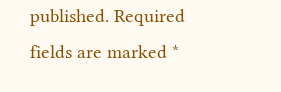published. Required fields are marked *